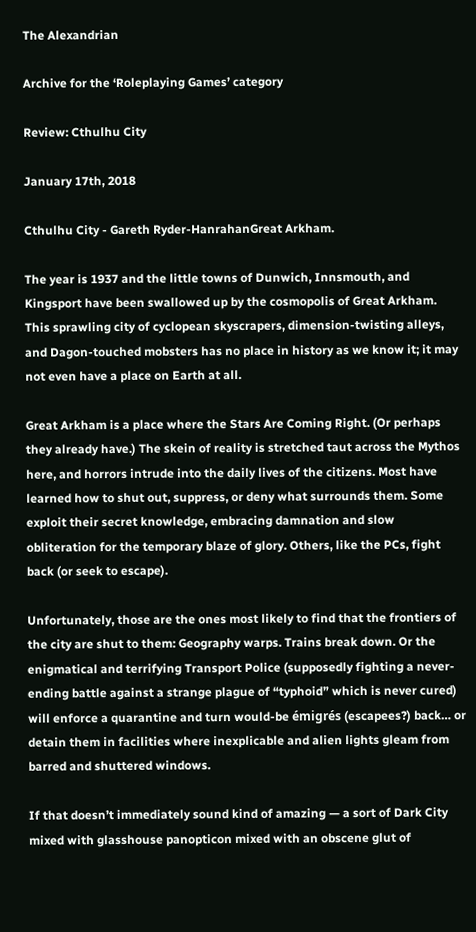The Alexandrian

Archive for the ‘Roleplaying Games’ category

Review: Cthulhu City

January 17th, 2018

Cthulhu City - Gareth Ryder-HanrahanGreat Arkham.

The year is 1937 and the little towns of Dunwich, Innsmouth, and Kingsport have been swallowed up by the cosmopolis of Great Arkham. This sprawling city of cyclopean skyscrapers, dimension-twisting alleys, and Dagon-touched mobsters has no place in history as we know it; it may not even have a place on Earth at all.

Great Arkham is a place where the Stars Are Coming Right. (Or perhaps they already have.) The skein of reality is stretched taut across the Mythos here, and horrors intrude into the daily lives of the citizens. Most have learned how to shut out, suppress, or deny what surrounds them. Some exploit their secret knowledge, embracing damnation and slow obliteration for the temporary blaze of glory. Others, like the PCs, fight back (or seek to escape).

Unfortunately, those are the ones most likely to find that the frontiers of the city are shut to them: Geography warps. Trains break down. Or the enigmatical and terrifying Transport Police (supposedly fighting a never-ending battle against a strange plague of “typhoid” which is never cured) will enforce a quarantine and turn would-be émigrés (escapees?) back… or detain them in facilities where inexplicable and alien lights gleam from barred and shuttered windows.

If that doesn’t immediately sound kind of amazing — a sort of Dark City mixed with glasshouse panopticon mixed with an obscene glut of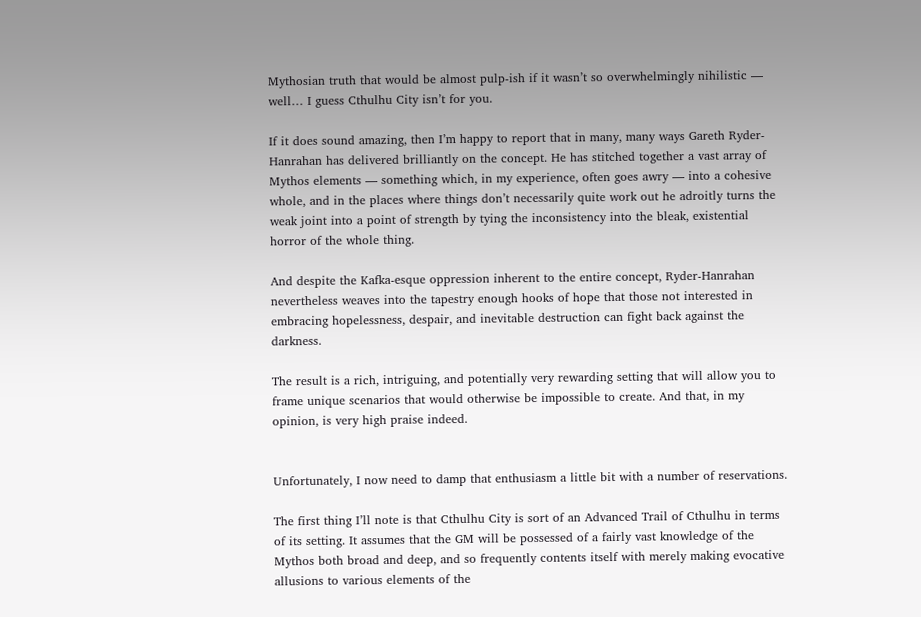Mythosian truth that would be almost pulp-ish if it wasn’t so overwhelmingly nihilistic — well… I guess Cthulhu City isn’t for you.

If it does sound amazing, then I’m happy to report that in many, many ways Gareth Ryder-Hanrahan has delivered brilliantly on the concept. He has stitched together a vast array of Mythos elements — something which, in my experience, often goes awry — into a cohesive whole, and in the places where things don’t necessarily quite work out he adroitly turns the weak joint into a point of strength by tying the inconsistency into the bleak, existential horror of the whole thing.

And despite the Kafka-esque oppression inherent to the entire concept, Ryder-Hanrahan nevertheless weaves into the tapestry enough hooks of hope that those not interested in embracing hopelessness, despair, and inevitable destruction can fight back against the darkness.

The result is a rich, intriguing, and potentially very rewarding setting that will allow you to frame unique scenarios that would otherwise be impossible to create. And that, in my opinion, is very high praise indeed.


Unfortunately, I now need to damp that enthusiasm a little bit with a number of reservations.

The first thing I’ll note is that Cthulhu City is sort of an Advanced Trail of Cthulhu in terms of its setting. It assumes that the GM will be possessed of a fairly vast knowledge of the Mythos both broad and deep, and so frequently contents itself with merely making evocative allusions to various elements of the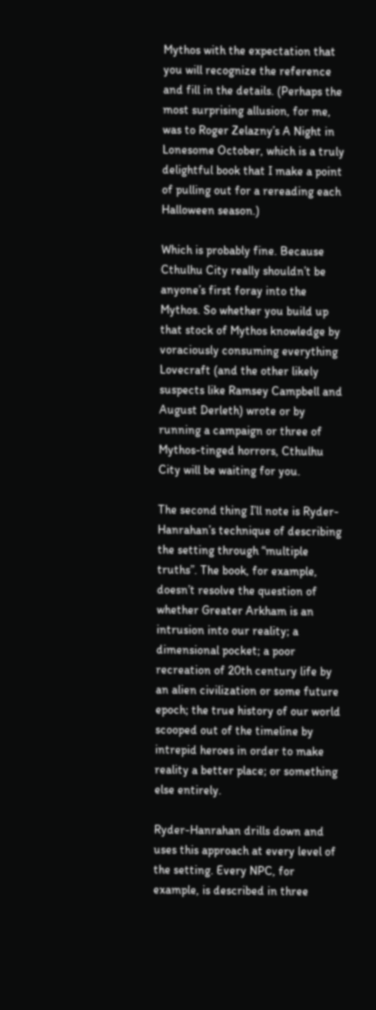Mythos with the expectation that you will recognize the reference and fill in the details. (Perhaps the most surprising allusion, for me, was to Roger Zelazny’s A Night in Lonesome October, which is a truly delightful book that I make a point of pulling out for a rereading each Halloween season.)

Which is probably fine. Because Cthulhu City really shouldn’t be anyone’s first foray into the Mythos. So whether you build up that stock of Mythos knowledge by voraciously consuming everything Lovecraft (and the other likely suspects like Ramsey Campbell and August Derleth) wrote or by running a campaign or three of Mythos-tinged horrors, Cthulhu City will be waiting for you.

The second thing I’ll note is Ryder-Hanrahan’s technique of describing the setting through “multiple truths”. The book, for example, doesn’t resolve the question of whether Greater Arkham is an intrusion into our reality; a dimensional pocket; a poor recreation of 20th century life by an alien civilization or some future epoch; the true history of our world scooped out of the timeline by intrepid heroes in order to make reality a better place; or something else entirely.

Ryder-Hanrahan drills down and uses this approach at every level of the setting. Every NPC, for example, is described in three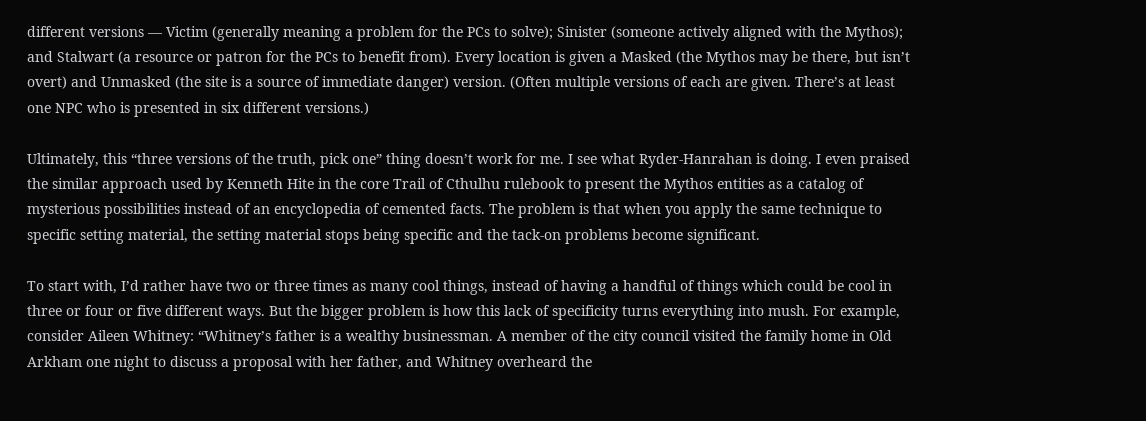different versions — Victim (generally meaning a problem for the PCs to solve); Sinister (someone actively aligned with the Mythos); and Stalwart (a resource or patron for the PCs to benefit from). Every location is given a Masked (the Mythos may be there, but isn’t overt) and Unmasked (the site is a source of immediate danger) version. (Often multiple versions of each are given. There’s at least one NPC who is presented in six different versions.)

Ultimately, this “three versions of the truth, pick one” thing doesn’t work for me. I see what Ryder-Hanrahan is doing. I even praised the similar approach used by Kenneth Hite in the core Trail of Cthulhu rulebook to present the Mythos entities as a catalog of mysterious possibilities instead of an encyclopedia of cemented facts. The problem is that when you apply the same technique to specific setting material, the setting material stops being specific and the tack-on problems become significant.

To start with, I’d rather have two or three times as many cool things, instead of having a handful of things which could be cool in three or four or five different ways. But the bigger problem is how this lack of specificity turns everything into mush. For example, consider Aileen Whitney: “Whitney’s father is a wealthy businessman. A member of the city council visited the family home in Old Arkham one night to discuss a proposal with her father, and Whitney overheard the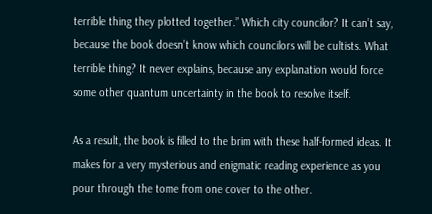terrible thing they plotted together.” Which city councilor? It can’t say, because the book doesn’t know which councilors will be cultists. What terrible thing? It never explains, because any explanation would force some other quantum uncertainty in the book to resolve itself.

As a result, the book is filled to the brim with these half-formed ideas. It makes for a very mysterious and enigmatic reading experience as you pour through the tome from one cover to the other.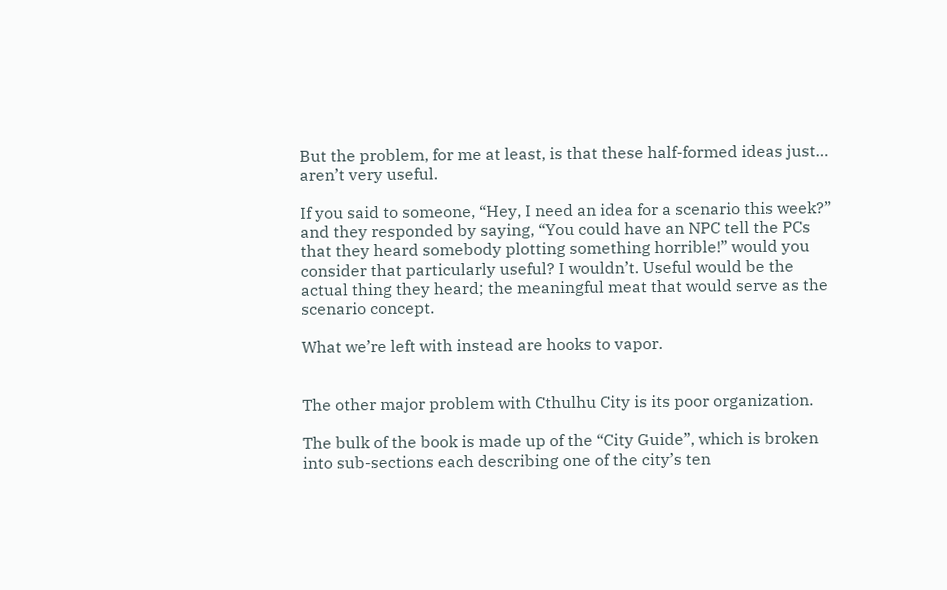But the problem, for me at least, is that these half-formed ideas just… aren’t very useful.

If you said to someone, “Hey, I need an idea for a scenario this week?” and they responded by saying, “You could have an NPC tell the PCs that they heard somebody plotting something horrible!” would you consider that particularly useful? I wouldn’t. Useful would be the actual thing they heard; the meaningful meat that would serve as the scenario concept.

What we’re left with instead are hooks to vapor.


The other major problem with Cthulhu City is its poor organization.

The bulk of the book is made up of the “City Guide”, which is broken into sub-sections each describing one of the city’s ten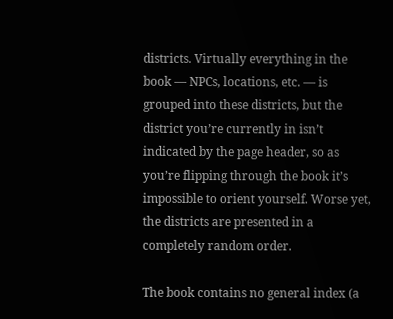districts. Virtually everything in the book — NPCs, locations, etc. — is grouped into these districts, but the district you’re currently in isn’t indicated by the page header, so as you’re flipping through the book it’s impossible to orient yourself. Worse yet, the districts are presented in a completely random order.

The book contains no general index (a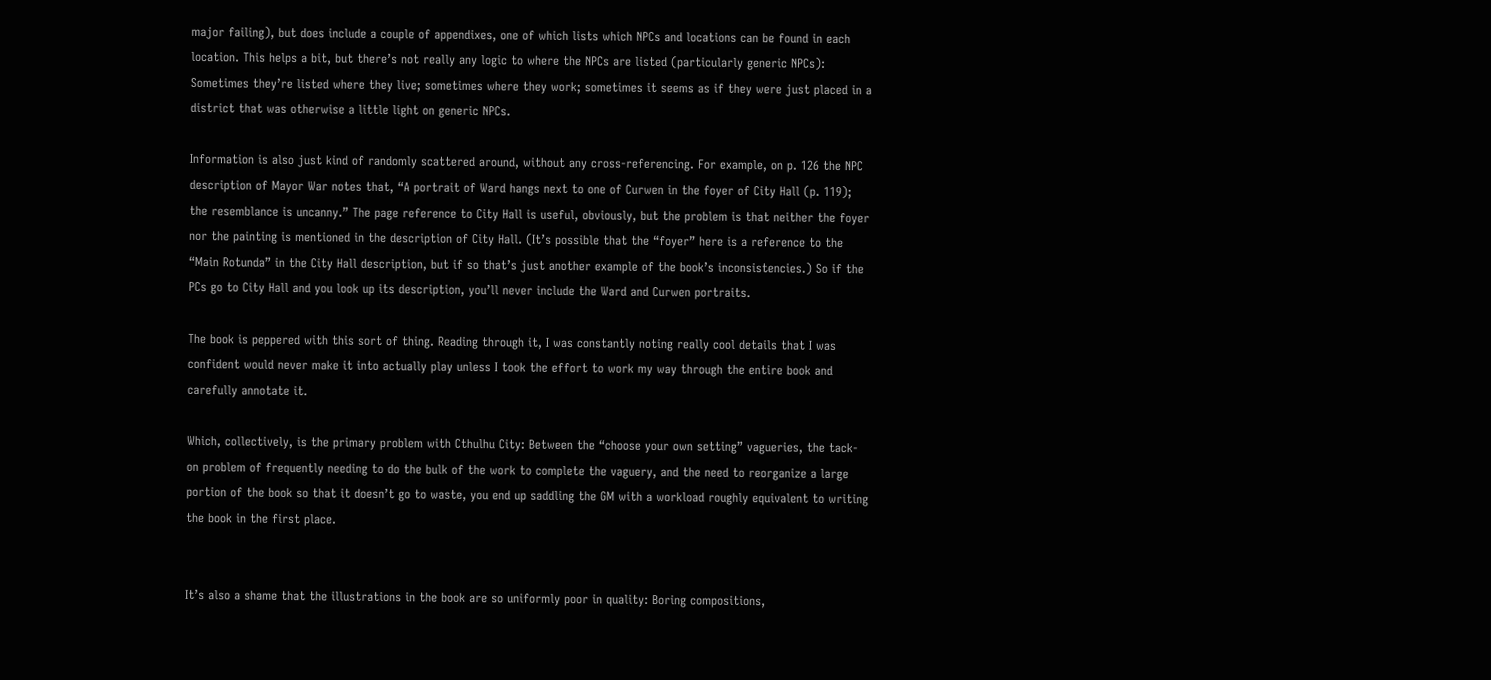major failing), but does include a couple of appendixes, one of which lists which NPCs and locations can be found in each location. This helps a bit, but there’s not really any logic to where the NPCs are listed (particularly generic NPCs): Sometimes they’re listed where they live; sometimes where they work; sometimes it seems as if they were just placed in a district that was otherwise a little light on generic NPCs.

Information is also just kind of randomly scattered around, without any cross-referencing. For example, on p. 126 the NPC description of Mayor War notes that, “A portrait of Ward hangs next to one of Curwen in the foyer of City Hall (p. 119); the resemblance is uncanny.” The page reference to City Hall is useful, obviously, but the problem is that neither the foyer nor the painting is mentioned in the description of City Hall. (It’s possible that the “foyer” here is a reference to the “Main Rotunda” in the City Hall description, but if so that’s just another example of the book’s inconsistencies.) So if the PCs go to City Hall and you look up its description, you’ll never include the Ward and Curwen portraits.

The book is peppered with this sort of thing. Reading through it, I was constantly noting really cool details that I was confident would never make it into actually play unless I took the effort to work my way through the entire book and carefully annotate it.

Which, collectively, is the primary problem with Cthulhu City: Between the “choose your own setting” vagueries, the tack-on problem of frequently needing to do the bulk of the work to complete the vaguery, and the need to reorganize a large portion of the book so that it doesn’t go to waste, you end up saddling the GM with a workload roughly equivalent to writing the book in the first place.


It’s also a shame that the illustrations in the book are so uniformly poor in quality: Boring compositions,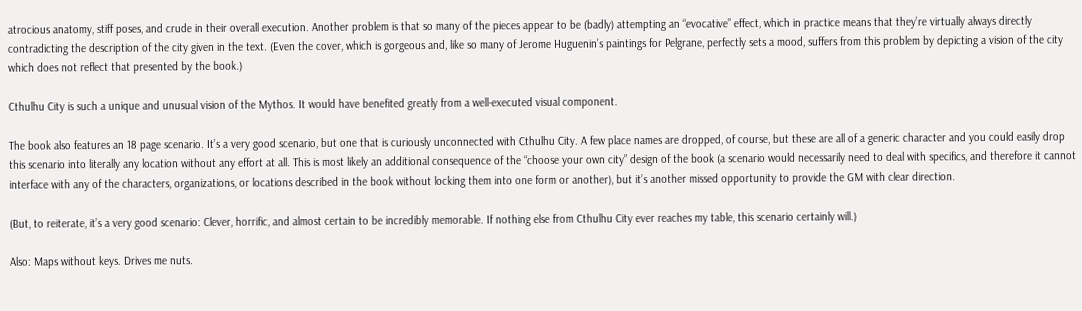atrocious anatomy, stiff poses, and crude in their overall execution. Another problem is that so many of the pieces appear to be (badly) attempting an “evocative” effect, which in practice means that they’re virtually always directly contradicting the description of the city given in the text. (Even the cover, which is gorgeous and, like so many of Jerome Huguenin’s paintings for Pelgrane, perfectly sets a mood, suffers from this problem by depicting a vision of the city which does not reflect that presented by the book.)

Cthulhu City is such a unique and unusual vision of the Mythos. It would have benefited greatly from a well-executed visual component.

The book also features an 18 page scenario. It’s a very good scenario, but one that is curiously unconnected with Cthulhu City. A few place names are dropped, of course, but these are all of a generic character and you could easily drop this scenario into literally any location without any effort at all. This is most likely an additional consequence of the “choose your own city” design of the book (a scenario would necessarily need to deal with specifics, and therefore it cannot interface with any of the characters, organizations, or locations described in the book without locking them into one form or another), but it’s another missed opportunity to provide the GM with clear direction.

(But, to reiterate, it’s a very good scenario: Clever, horrific, and almost certain to be incredibly memorable. If nothing else from Cthulhu City ever reaches my table, this scenario certainly will.)

Also: Maps without keys. Drives me nuts.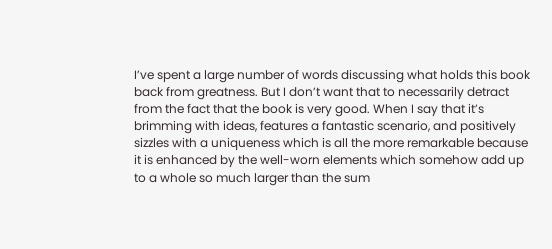I’ve spent a large number of words discussing what holds this book back from greatness. But I don’t want that to necessarily detract from the fact that the book is very good. When I say that it’s brimming with ideas, features a fantastic scenario, and positively sizzles with a uniqueness which is all the more remarkable because it is enhanced by the well-worn elements which somehow add up to a whole so much larger than the sum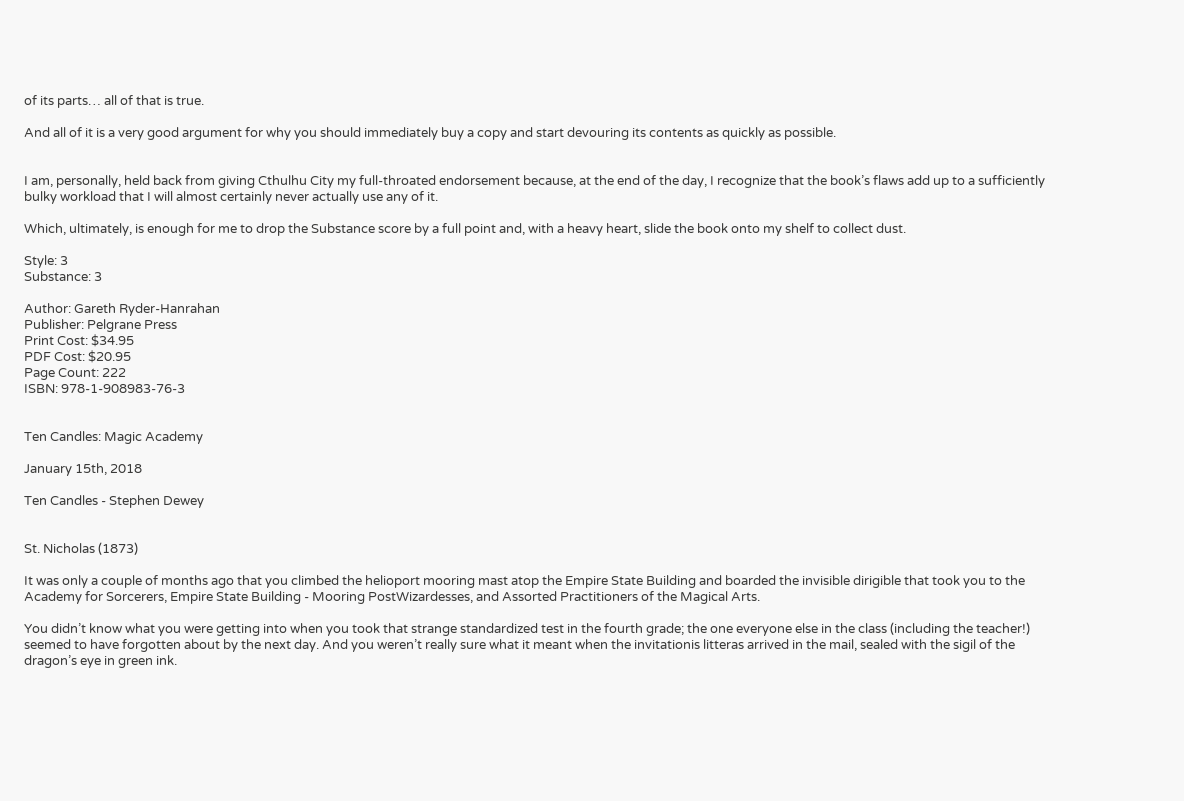of its parts… all of that is true.

And all of it is a very good argument for why you should immediately buy a copy and start devouring its contents as quickly as possible.


I am, personally, held back from giving Cthulhu City my full-throated endorsement because, at the end of the day, I recognize that the book’s flaws add up to a sufficiently bulky workload that I will almost certainly never actually use any of it.

Which, ultimately, is enough for me to drop the Substance score by a full point and, with a heavy heart, slide the book onto my shelf to collect dust.

Style: 3
Substance: 3

Author: Gareth Ryder-Hanrahan
Publisher: Pelgrane Press
Print Cost: $34.95
PDF Cost: $20.95
Page Count: 222
ISBN: 978-1-908983-76-3


Ten Candles: Magic Academy

January 15th, 2018

Ten Candles - Stephen Dewey


St. Nicholas (1873)

It was only a couple of months ago that you climbed the helioport mooring mast atop the Empire State Building and boarded the invisible dirigible that took you to the Academy for Sorcerers, Empire State Building - Mooring PostWizardesses, and Assorted Practitioners of the Magical Arts.

You didn’t know what you were getting into when you took that strange standardized test in the fourth grade; the one everyone else in the class (including the teacher!) seemed to have forgotten about by the next day. And you weren’t really sure what it meant when the invitationis litteras arrived in the mail, sealed with the sigil of the dragon’s eye in green ink.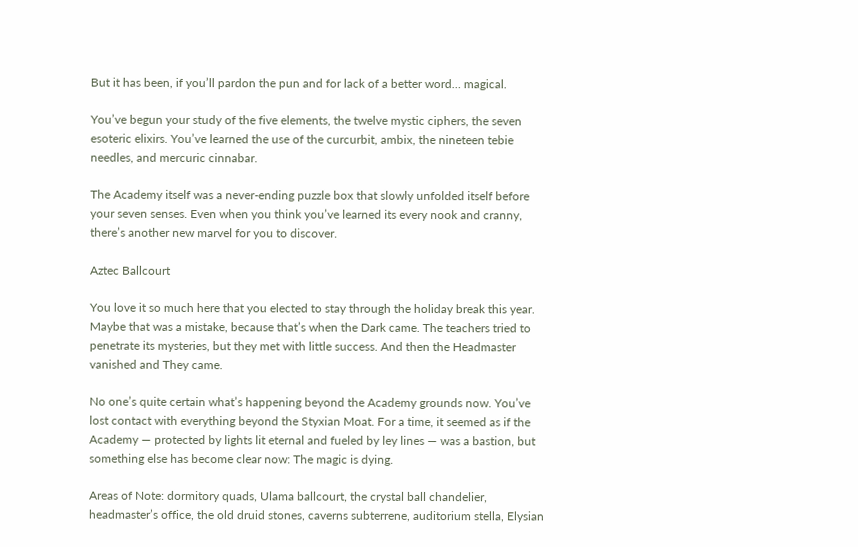But it has been, if you’ll pardon the pun and for lack of a better word… magical.

You’ve begun your study of the five elements, the twelve mystic ciphers, the seven esoteric elixirs. You’ve learned the use of the curcurbit, ambix, the nineteen tebie needles, and mercuric cinnabar.

The Academy itself was a never-ending puzzle box that slowly unfolded itself before your seven senses. Even when you think you’ve learned its every nook and cranny, there’s another new marvel for you to discover.

Aztec Ballcourt

You love it so much here that you elected to stay through the holiday break this year. Maybe that was a mistake, because that’s when the Dark came. The teachers tried to penetrate its mysteries, but they met with little success. And then the Headmaster vanished and They came.

No one’s quite certain what’s happening beyond the Academy grounds now. You’ve lost contact with everything beyond the Styxian Moat. For a time, it seemed as if the Academy — protected by lights lit eternal and fueled by ley lines — was a bastion, but something else has become clear now: The magic is dying.

Areas of Note: dormitory quads, Ulama ballcourt, the crystal ball chandelier, headmaster’s office, the old druid stones, caverns subterrene, auditorium stella, Elysian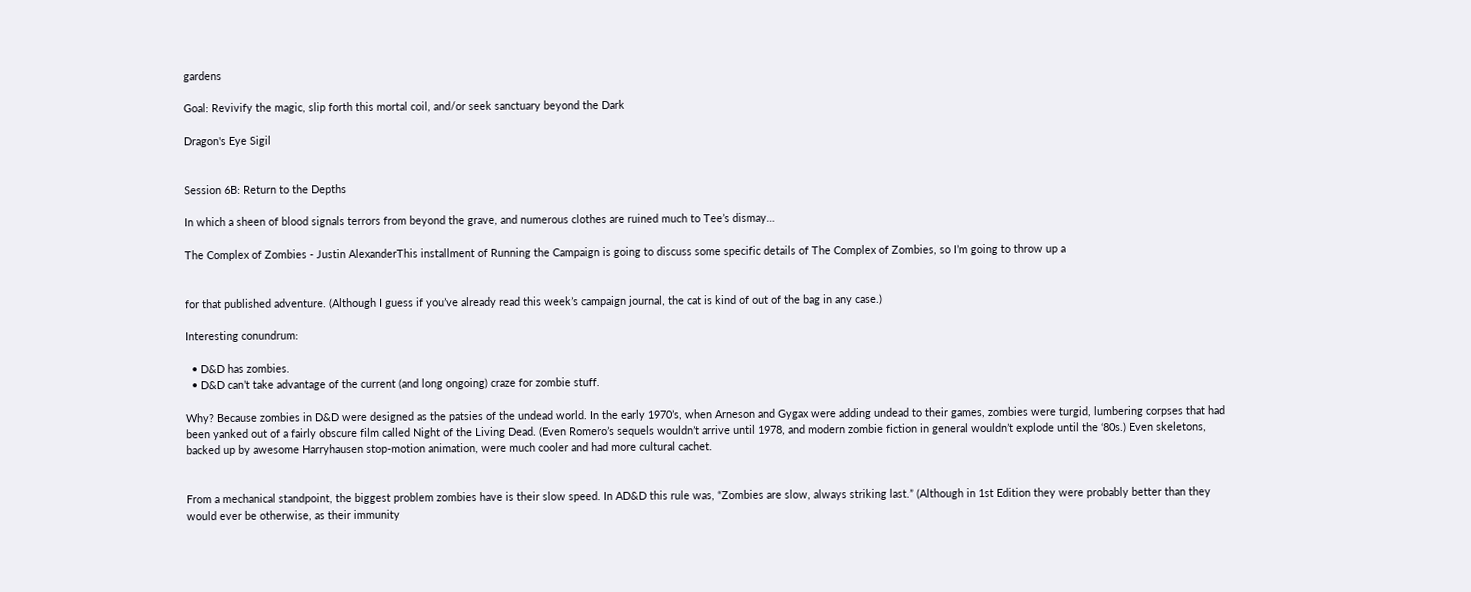gardens

Goal: Revivify the magic, slip forth this mortal coil, and/or seek sanctuary beyond the Dark

Dragon's Eye Sigil


Session 6B: Return to the Depths

In which a sheen of blood signals terrors from beyond the grave, and numerous clothes are ruined much to Tee’s dismay…

The Complex of Zombies - Justin AlexanderThis installment of Running the Campaign is going to discuss some specific details of The Complex of Zombies, so I’m going to throw up a


for that published adventure. (Although I guess if you’ve already read this week’s campaign journal, the cat is kind of out of the bag in any case.)

Interesting conundrum:

  • D&D has zombies.
  • D&D can’t take advantage of the current (and long ongoing) craze for zombie stuff.

Why? Because zombies in D&D were designed as the patsies of the undead world. In the early 1970’s, when Arneson and Gygax were adding undead to their games, zombies were turgid, lumbering corpses that had been yanked out of a fairly obscure film called Night of the Living Dead. (Even Romero’s sequels wouldn’t arrive until 1978, and modern zombie fiction in general wouldn’t explode until the ‘80s.) Even skeletons, backed up by awesome Harryhausen stop-motion animation, were much cooler and had more cultural cachet.


From a mechanical standpoint, the biggest problem zombies have is their slow speed. In AD&D this rule was, “Zombies are slow, always striking last.” (Although in 1st Edition they were probably better than they would ever be otherwise, as their immunity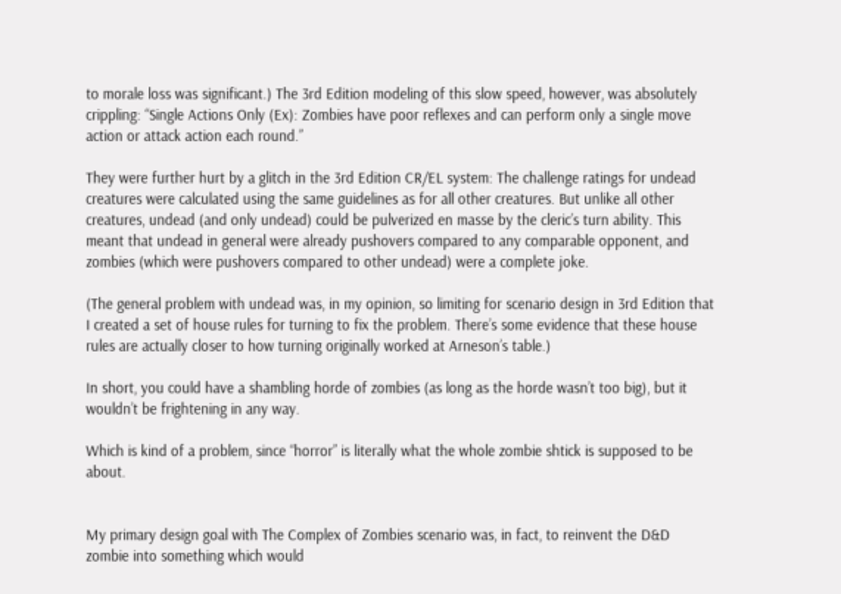to morale loss was significant.) The 3rd Edition modeling of this slow speed, however, was absolutely crippling: “Single Actions Only (Ex): Zombies have poor reflexes and can perform only a single move action or attack action each round.”

They were further hurt by a glitch in the 3rd Edition CR/EL system: The challenge ratings for undead creatures were calculated using the same guidelines as for all other creatures. But unlike all other creatures, undead (and only undead) could be pulverized en masse by the cleric’s turn ability. This meant that undead in general were already pushovers compared to any comparable opponent, and zombies (which were pushovers compared to other undead) were a complete joke.

(The general problem with undead was, in my opinion, so limiting for scenario design in 3rd Edition that I created a set of house rules for turning to fix the problem. There’s some evidence that these house rules are actually closer to how turning originally worked at Arneson’s table.)

In short, you could have a shambling horde of zombies (as long as the horde wasn’t too big), but it wouldn’t be frightening in any way.

Which is kind of a problem, since “horror” is literally what the whole zombie shtick is supposed to be about.


My primary design goal with The Complex of Zombies scenario was, in fact, to reinvent the D&D zombie into something which would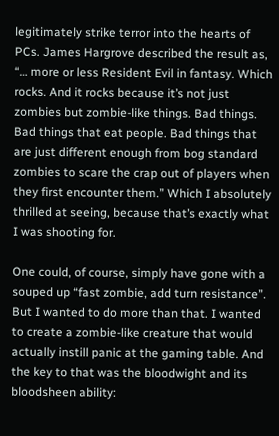legitimately strike terror into the hearts of PCs. James Hargrove described the result as, “… more or less Resident Evil in fantasy. Which rocks. And it rocks because it’s not just zombies but zombie-like things. Bad things. Bad things that eat people. Bad things that are just different enough from bog standard zombies to scare the crap out of players when they first encounter them.” Which I absolutely thrilled at seeing, because that’s exactly what I was shooting for.

One could, of course, simply have gone with a souped up “fast zombie, add turn resistance”. But I wanted to do more than that. I wanted to create a zombie-like creature that would actually instill panic at the gaming table. And the key to that was the bloodwight and its bloodsheen ability: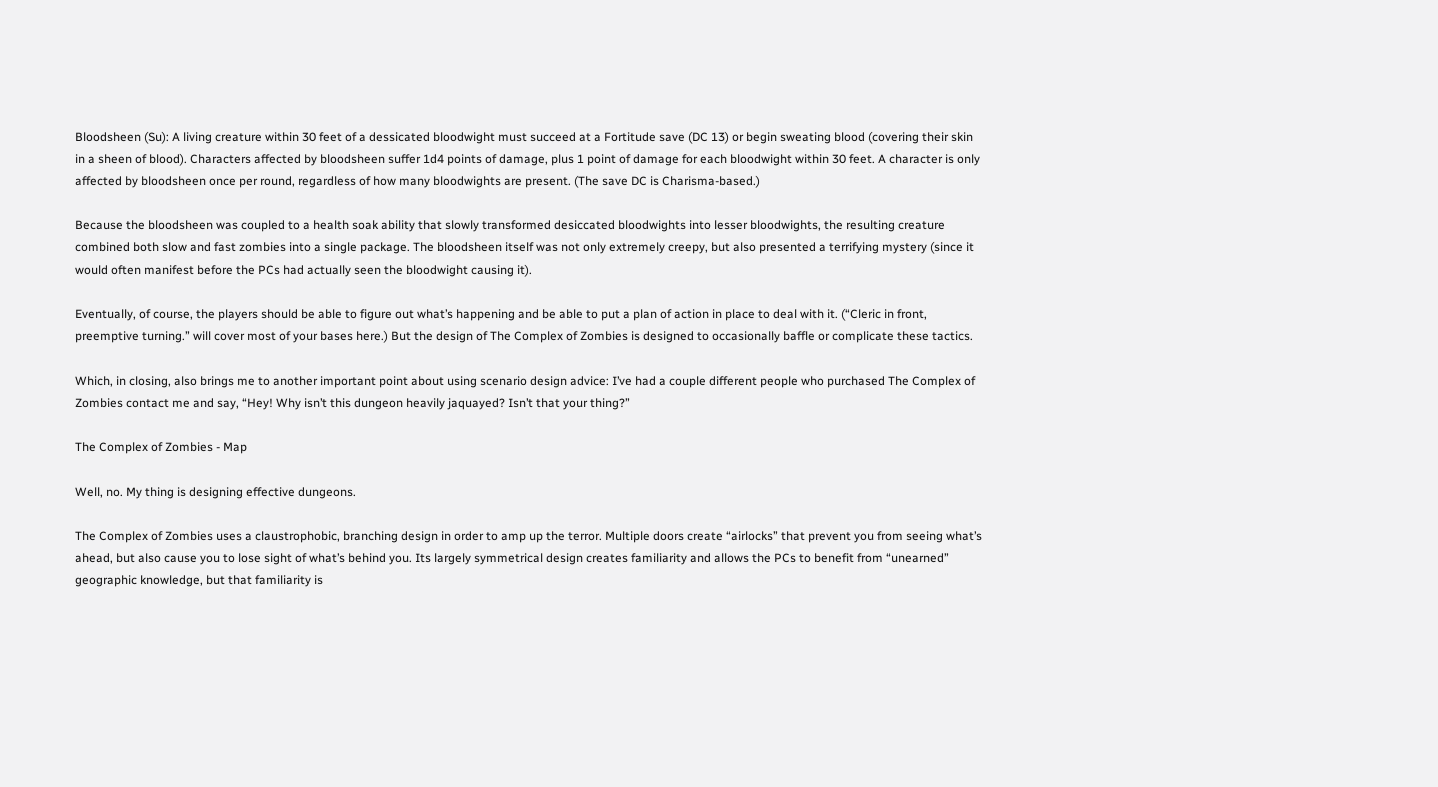Bloodsheen (Su): A living creature within 30 feet of a dessicated bloodwight must succeed at a Fortitude save (DC 13) or begin sweating blood (covering their skin in a sheen of blood). Characters affected by bloodsheen suffer 1d4 points of damage, plus 1 point of damage for each bloodwight within 30 feet. A character is only affected by bloodsheen once per round, regardless of how many bloodwights are present. (The save DC is Charisma-based.)

Because the bloodsheen was coupled to a health soak ability that slowly transformed desiccated bloodwights into lesser bloodwights, the resulting creature combined both slow and fast zombies into a single package. The bloodsheen itself was not only extremely creepy, but also presented a terrifying mystery (since it would often manifest before the PCs had actually seen the bloodwight causing it).

Eventually, of course, the players should be able to figure out what’s happening and be able to put a plan of action in place to deal with it. (“Cleric in front, preemptive turning.” will cover most of your bases here.) But the design of The Complex of Zombies is designed to occasionally baffle or complicate these tactics.

Which, in closing, also brings me to another important point about using scenario design advice: I’ve had a couple different people who purchased The Complex of Zombies contact me and say, “Hey! Why isn’t this dungeon heavily jaquayed? Isn’t that your thing?”

The Complex of Zombies - Map

Well, no. My thing is designing effective dungeons.

The Complex of Zombies uses a claustrophobic, branching design in order to amp up the terror. Multiple doors create “airlocks” that prevent you from seeing what’s ahead, but also cause you to lose sight of what’s behind you. Its largely symmetrical design creates familiarity and allows the PCs to benefit from “unearned” geographic knowledge, but that familiarity is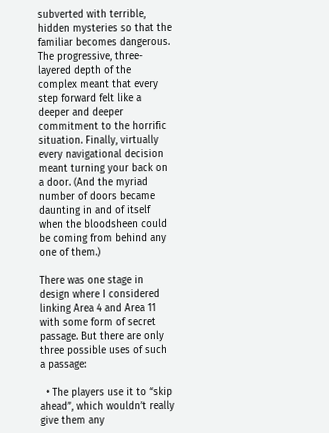subverted with terrible, hidden mysteries so that the familiar becomes dangerous. The progressive, three-layered depth of the complex meant that every step forward felt like a deeper and deeper commitment to the horrific situation. Finally, virtually every navigational decision meant turning your back on a door. (And the myriad number of doors became daunting in and of itself when the bloodsheen could be coming from behind any one of them.)

There was one stage in design where I considered linking Area 4 and Area 11 with some form of secret passage. But there are only three possible uses of such a passage:

  • The players use it to “skip ahead”, which wouldn’t really give them any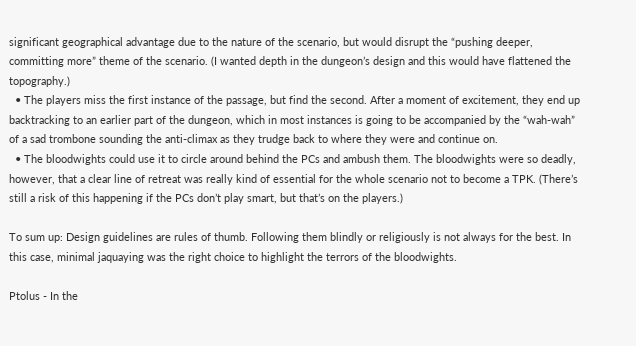significant geographical advantage due to the nature of the scenario, but would disrupt the “pushing deeper, committing more” theme of the scenario. (I wanted depth in the dungeon’s design and this would have flattened the topography.)
  • The players miss the first instance of the passage, but find the second. After a moment of excitement, they end up backtracking to an earlier part of the dungeon, which in most instances is going to be accompanied by the “wah-wah” of a sad trombone sounding the anti-climax as they trudge back to where they were and continue on.
  • The bloodwights could use it to circle around behind the PCs and ambush them. The bloodwights were so deadly, however, that a clear line of retreat was really kind of essential for the whole scenario not to become a TPK. (There’s still a risk of this happening if the PCs don’t play smart, but that’s on the players.)

To sum up: Design guidelines are rules of thumb. Following them blindly or religiously is not always for the best. In this case, minimal jaquaying was the right choice to highlight the terrors of the bloodwights.

Ptolus - In the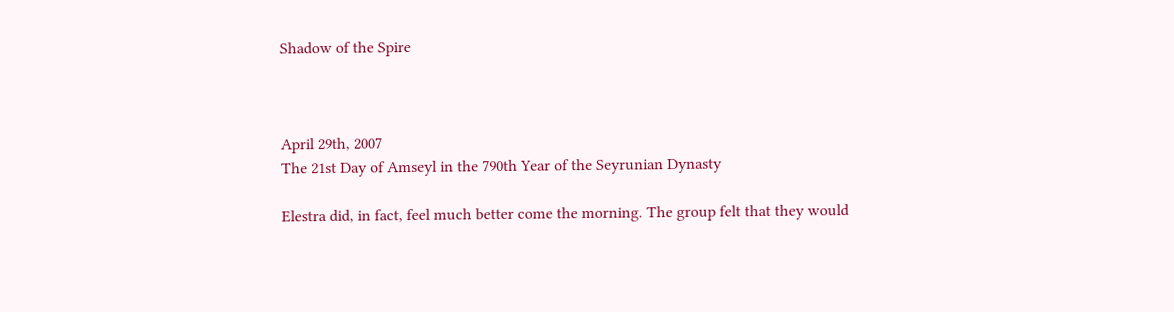Shadow of the Spire



April 29th, 2007
The 21st Day of Amseyl in the 790th Year of the Seyrunian Dynasty

Elestra did, in fact, feel much better come the morning. The group felt that they would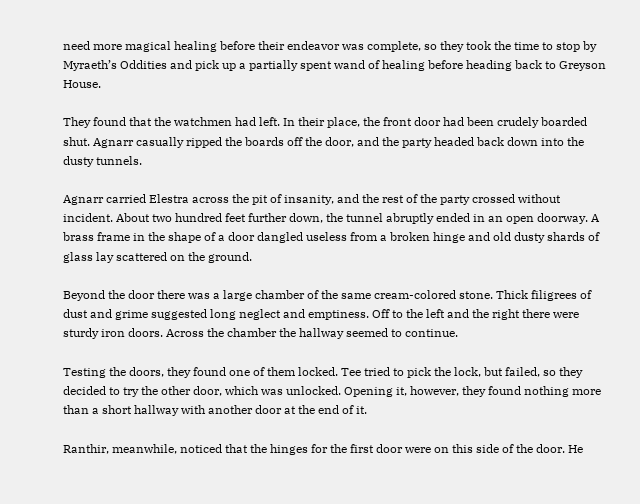need more magical healing before their endeavor was complete, so they took the time to stop by Myraeth’s Oddities and pick up a partially spent wand of healing before heading back to Greyson House.

They found that the watchmen had left. In their place, the front door had been crudely boarded shut. Agnarr casually ripped the boards off the door, and the party headed back down into the dusty tunnels.

Agnarr carried Elestra across the pit of insanity, and the rest of the party crossed without incident. About two hundred feet further down, the tunnel abruptly ended in an open doorway. A brass frame in the shape of a door dangled useless from a broken hinge and old dusty shards of glass lay scattered on the ground.

Beyond the door there was a large chamber of the same cream-colored stone. Thick filigrees of dust and grime suggested long neglect and emptiness. Off to the left and the right there were sturdy iron doors. Across the chamber the hallway seemed to continue.

Testing the doors, they found one of them locked. Tee tried to pick the lock, but failed, so they decided to try the other door, which was unlocked. Opening it, however, they found nothing more than a short hallway with another door at the end of it.

Ranthir, meanwhile, noticed that the hinges for the first door were on this side of the door. He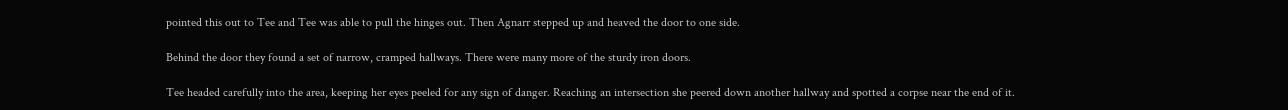pointed this out to Tee and Tee was able to pull the hinges out. Then Agnarr stepped up and heaved the door to one side.

Behind the door they found a set of narrow, cramped hallways. There were many more of the sturdy iron doors.

Tee headed carefully into the area, keeping her eyes peeled for any sign of danger. Reaching an intersection she peered down another hallway and spotted a corpse near the end of it.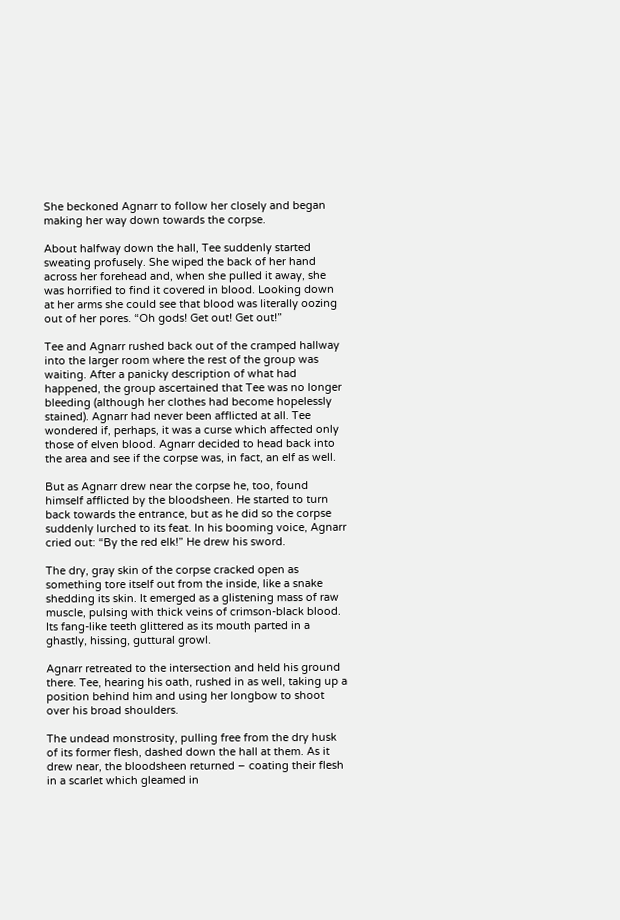She beckoned Agnarr to follow her closely and began making her way down towards the corpse.

About halfway down the hall, Tee suddenly started sweating profusely. She wiped the back of her hand across her forehead and, when she pulled it away, she was horrified to find it covered in blood. Looking down at her arms she could see that blood was literally oozing out of her pores. “Oh gods! Get out! Get out!”

Tee and Agnarr rushed back out of the cramped hallway into the larger room where the rest of the group was waiting. After a panicky description of what had happened, the group ascertained that Tee was no longer bleeding (although her clothes had become hopelessly stained). Agnarr had never been afflicted at all. Tee wondered if, perhaps, it was a curse which affected only those of elven blood. Agnarr decided to head back into the area and see if the corpse was, in fact, an elf as well.

But as Agnarr drew near the corpse he, too, found himself afflicted by the bloodsheen. He started to turn back towards the entrance, but as he did so the corpse suddenly lurched to its feat. In his booming voice, Agnarr cried out: “By the red elk!” He drew his sword.

The dry, gray skin of the corpse cracked open as something tore itself out from the inside, like a snake shedding its skin. It emerged as a glistening mass of raw muscle, pulsing with thick veins of crimson-black blood. Its fang-like teeth glittered as its mouth parted in a ghastly, hissing, guttural growl.

Agnarr retreated to the intersection and held his ground there. Tee, hearing his oath, rushed in as well, taking up a position behind him and using her longbow to shoot over his broad shoulders.

The undead monstrosity, pulling free from the dry husk of its former flesh, dashed down the hall at them. As it drew near, the bloodsheen returned – coating their flesh in a scarlet which gleamed in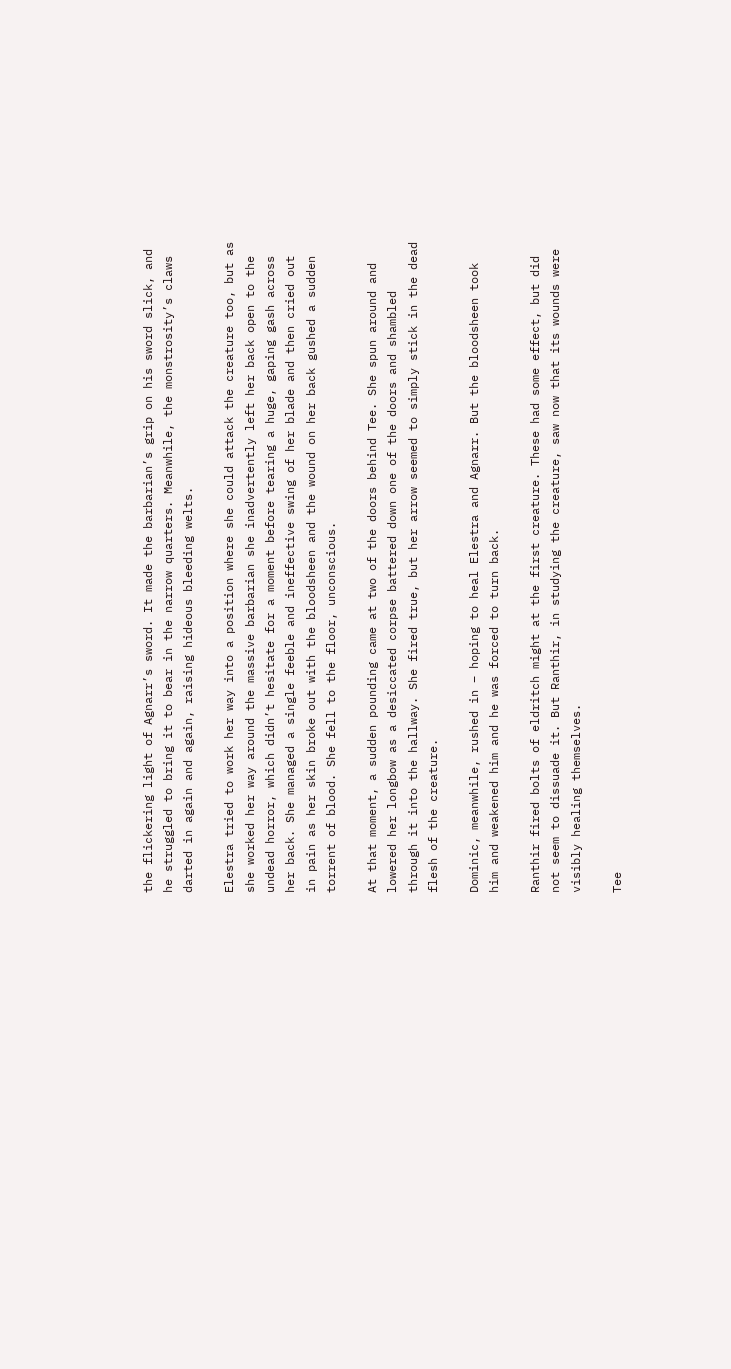the flickering light of Agnarr’s sword. It made the barbarian’s grip on his sword slick, and he struggled to bring it to bear in the narrow quarters. Meanwhile, the monstrosity’s claws darted in again and again, raising hideous bleeding welts.

Elestra tried to work her way into a position where she could attack the creature too, but as she worked her way around the massive barbarian she inadvertently left her back open to the undead horror, which didn’t hesitate for a moment before tearing a huge, gaping gash across her back. She managed a single feeble and ineffective swing of her blade and then cried out in pain as her skin broke out with the bloodsheen and the wound on her back gushed a sudden torrent of blood. She fell to the floor, unconscious.

At that moment, a sudden pounding came at two of the doors behind Tee. She spun around and lowered her longbow as a desiccated corpse battered down one of the doors and shambled through it into the hallway. She fired true, but her arrow seemed to simply stick in the dead flesh of the creature.

Dominic, meanwhile, rushed in – hoping to heal Elestra and Agnarr. But the bloodsheen took him and weakened him and he was forced to turn back.

Ranthir fired bolts of eldritch might at the first creature. These had some effect, but did not seem to dissuade it. But Ranthir, in studying the creature, saw now that its wounds were visibly healing themselves.

Tee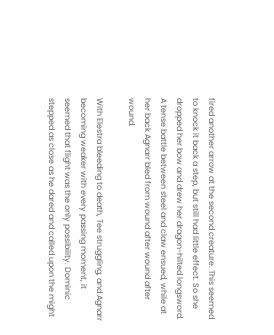fired another arrow at the second creature. This seemed to knock it back a step, but still had little effect. So she dropped her bow and drew her dragon-hilted longsword. A tense battle between steel and claw ensued, while at her back Agnarr bled from wound after wound after wound.

With Elestra bleeding to death, Tee struggling, and Agnarr becoming weaker with every passing moment, it seemed that flight was the only possibility. Dominic stepped as close as he dared and called upon the might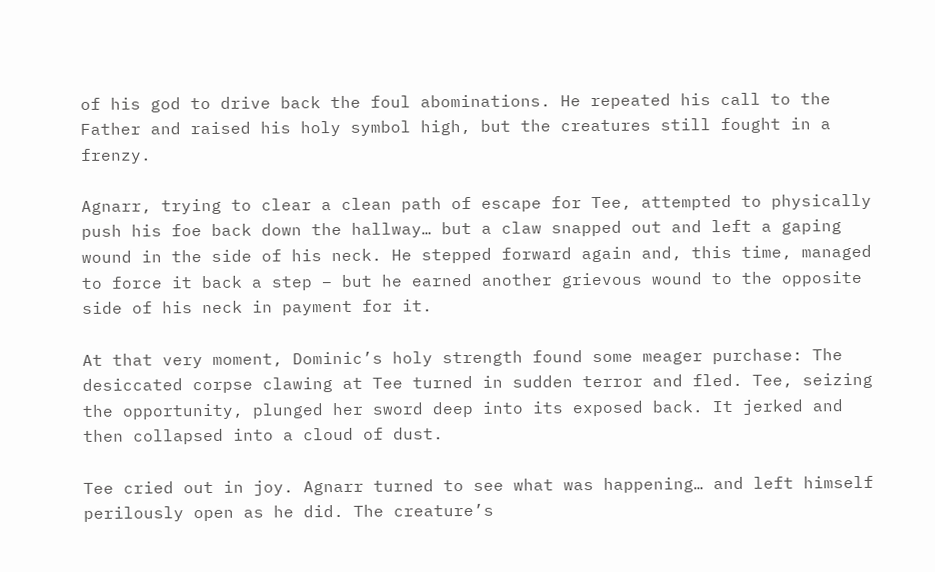of his god to drive back the foul abominations. He repeated his call to the Father and raised his holy symbol high, but the creatures still fought in a frenzy.

Agnarr, trying to clear a clean path of escape for Tee, attempted to physically push his foe back down the hallway… but a claw snapped out and left a gaping wound in the side of his neck. He stepped forward again and, this time, managed to force it back a step – but he earned another grievous wound to the opposite side of his neck in payment for it.

At that very moment, Dominic’s holy strength found some meager purchase: The desiccated corpse clawing at Tee turned in sudden terror and fled. Tee, seizing the opportunity, plunged her sword deep into its exposed back. It jerked and then collapsed into a cloud of dust.

Tee cried out in joy. Agnarr turned to see what was happening… and left himself perilously open as he did. The creature’s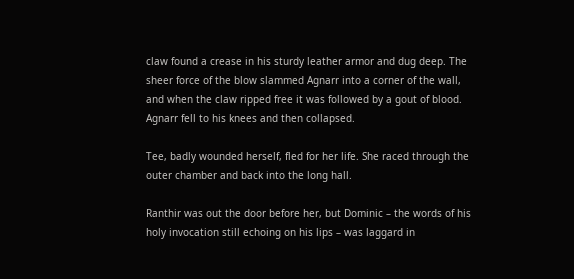claw found a crease in his sturdy leather armor and dug deep. The sheer force of the blow slammed Agnarr into a corner of the wall, and when the claw ripped free it was followed by a gout of blood. Agnarr fell to his knees and then collapsed.

Tee, badly wounded herself, fled for her life. She raced through the outer chamber and back into the long hall.

Ranthir was out the door before her, but Dominic – the words of his holy invocation still echoing on his lips – was laggard in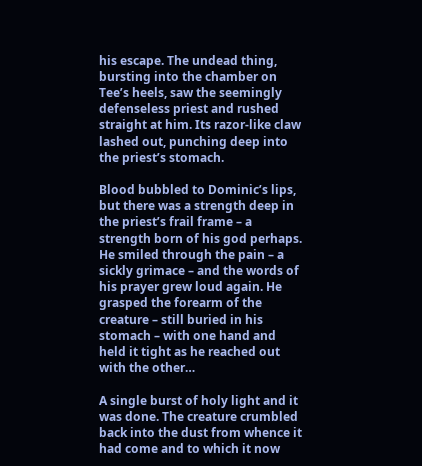his escape. The undead thing, bursting into the chamber on Tee’s heels, saw the seemingly defenseless priest and rushed straight at him. Its razor-like claw lashed out, punching deep into the priest’s stomach.

Blood bubbled to Dominic’s lips, but there was a strength deep in the priest’s frail frame – a strength born of his god perhaps. He smiled through the pain – a sickly grimace – and the words of his prayer grew loud again. He grasped the forearm of the creature – still buried in his stomach – with one hand and held it tight as he reached out with the other…

A single burst of holy light and it was done. The creature crumbled back into the dust from whence it had come and to which it now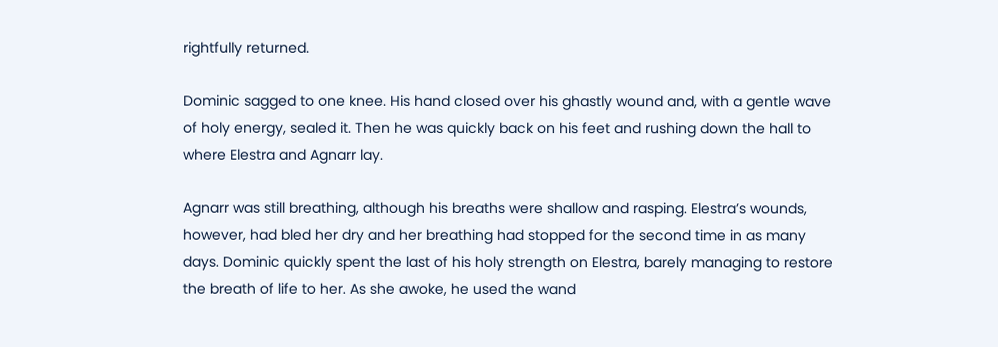rightfully returned.

Dominic sagged to one knee. His hand closed over his ghastly wound and, with a gentle wave of holy energy, sealed it. Then he was quickly back on his feet and rushing down the hall to where Elestra and Agnarr lay.

Agnarr was still breathing, although his breaths were shallow and rasping. Elestra’s wounds, however, had bled her dry and her breathing had stopped for the second time in as many days. Dominic quickly spent the last of his holy strength on Elestra, barely managing to restore the breath of life to her. As she awoke, he used the wand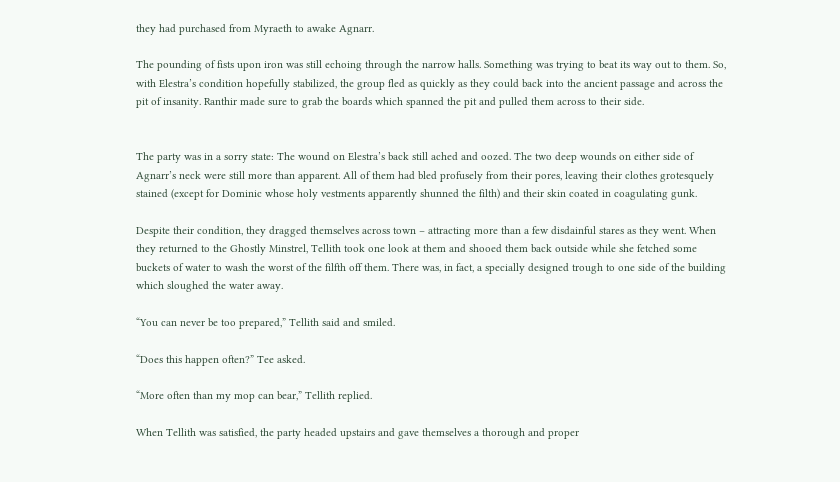they had purchased from Myraeth to awake Agnarr.

The pounding of fists upon iron was still echoing through the narrow halls. Something was trying to beat its way out to them. So, with Elestra’s condition hopefully stabilized, the group fled as quickly as they could back into the ancient passage and across the pit of insanity. Ranthir made sure to grab the boards which spanned the pit and pulled them across to their side.


The party was in a sorry state: The wound on Elestra’s back still ached and oozed. The two deep wounds on either side of Agnarr’s neck were still more than apparent. All of them had bled profusely from their pores, leaving their clothes grotesquely stained (except for Dominic whose holy vestments apparently shunned the filth) and their skin coated in coagulating gunk.

Despite their condition, they dragged themselves across town – attracting more than a few disdainful stares as they went. When they returned to the Ghostly Minstrel, Tellith took one look at them and shooed them back outside while she fetched some buckets of water to wash the worst of the filfth off them. There was, in fact, a specially designed trough to one side of the building which sloughed the water away.

“You can never be too prepared,” Tellith said and smiled.

“Does this happen often?” Tee asked.

“More often than my mop can bear,” Tellith replied.

When Tellith was satisfied, the party headed upstairs and gave themselves a thorough and proper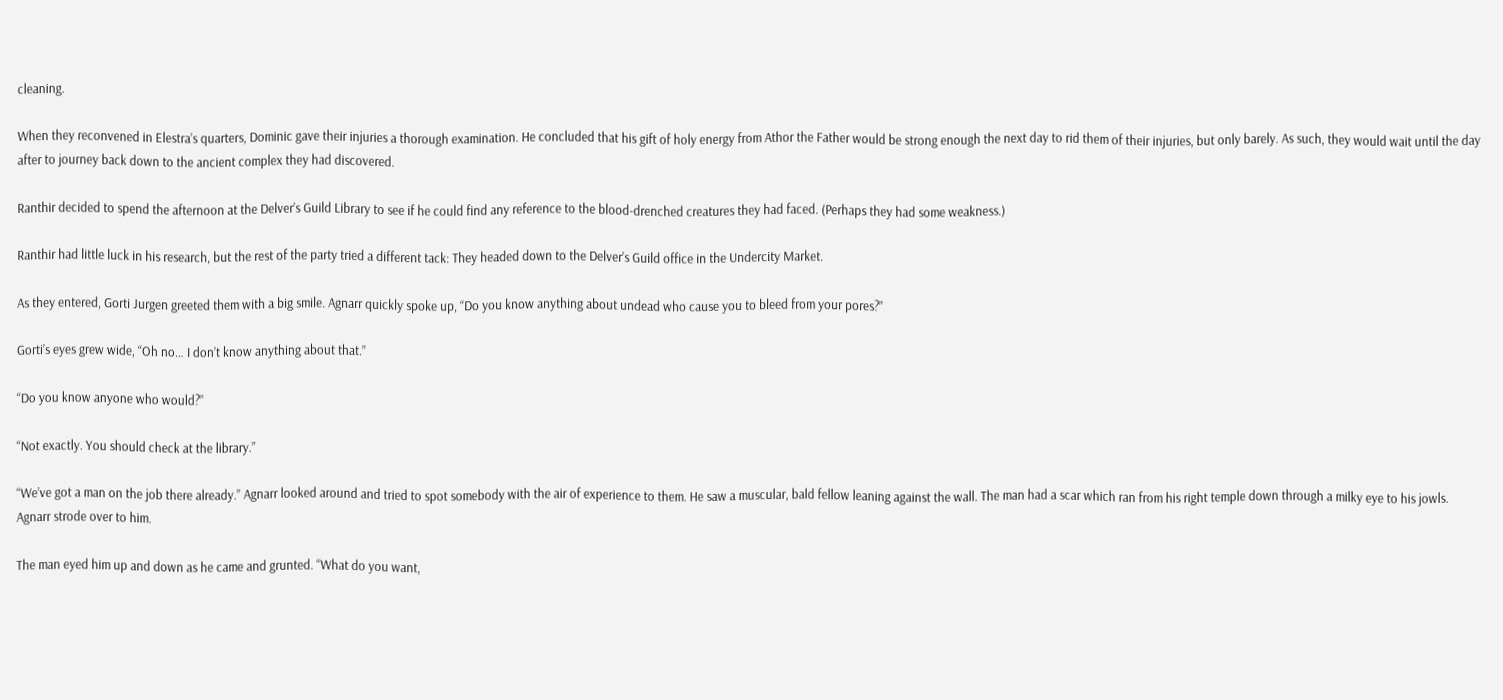cleaning.

When they reconvened in Elestra’s quarters, Dominic gave their injuries a thorough examination. He concluded that his gift of holy energy from Athor the Father would be strong enough the next day to rid them of their injuries, but only barely. As such, they would wait until the day after to journey back down to the ancient complex they had discovered.

Ranthir decided to spend the afternoon at the Delver’s Guild Library to see if he could find any reference to the blood-drenched creatures they had faced. (Perhaps they had some weakness.)

Ranthir had little luck in his research, but the rest of the party tried a different tack: They headed down to the Delver’s Guild office in the Undercity Market.

As they entered, Gorti Jurgen greeted them with a big smile. Agnarr quickly spoke up, “Do you know anything about undead who cause you to bleed from your pores?”

Gorti’s eyes grew wide, “Oh no… I don’t know anything about that.”

“Do you know anyone who would?”

“Not exactly. You should check at the library.”

“We’ve got a man on the job there already.” Agnarr looked around and tried to spot somebody with the air of experience to them. He saw a muscular, bald fellow leaning against the wall. The man had a scar which ran from his right temple down through a milky eye to his jowls. Agnarr strode over to him.

The man eyed him up and down as he came and grunted. “What do you want,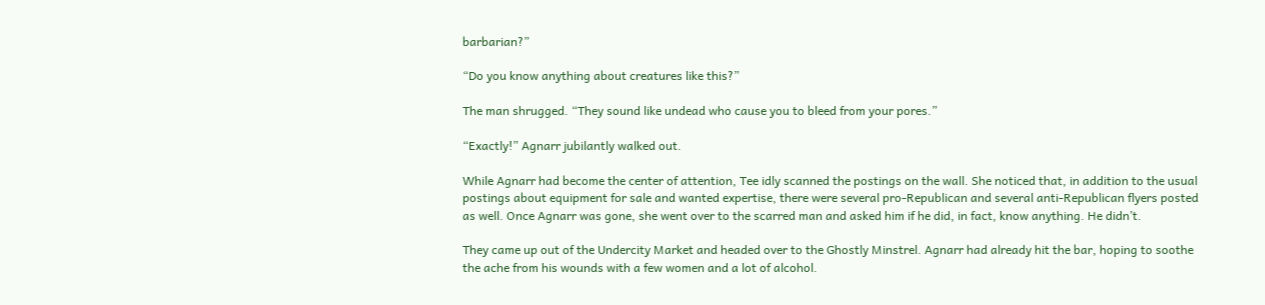barbarian?”

“Do you know anything about creatures like this?”

The man shrugged. “They sound like undead who cause you to bleed from your pores.”

“Exactly!” Agnarr jubilantly walked out.

While Agnarr had become the center of attention, Tee idly scanned the postings on the wall. She noticed that, in addition to the usual postings about equipment for sale and wanted expertise, there were several pro-Republican and several anti-Republican flyers posted as well. Once Agnarr was gone, she went over to the scarred man and asked him if he did, in fact, know anything. He didn’t.

They came up out of the Undercity Market and headed over to the Ghostly Minstrel. Agnarr had already hit the bar, hoping to soothe the ache from his wounds with a few women and a lot of alcohol.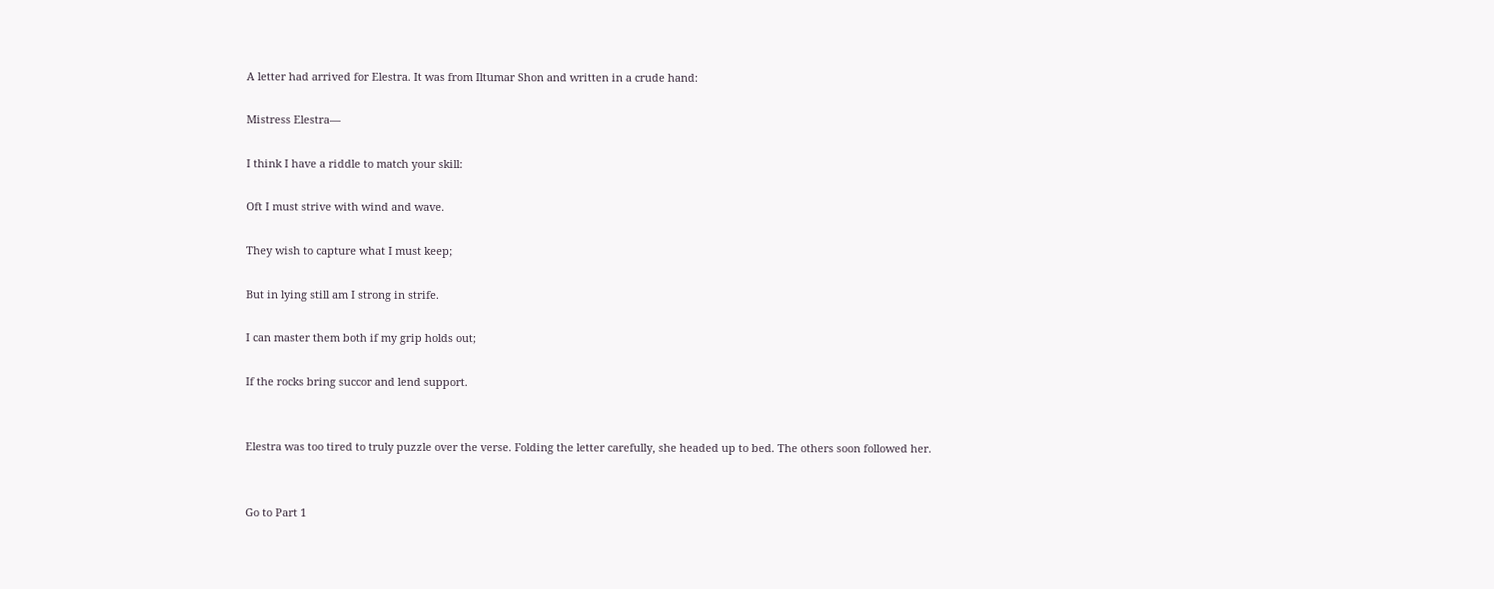A letter had arrived for Elestra. It was from Iltumar Shon and written in a crude hand:

Mistress Elestra—

I think I have a riddle to match your skill:

Oft I must strive with wind and wave.

They wish to capture what I must keep;

But in lying still am I strong in strife.

I can master them both if my grip holds out;

If the rocks bring succor and lend support.


Elestra was too tired to truly puzzle over the verse. Folding the letter carefully, she headed up to bed. The others soon followed her.


Go to Part 1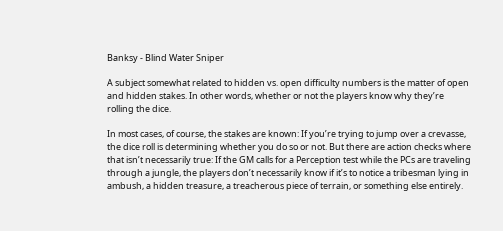Banksy - Blind Water Sniper

A subject somewhat related to hidden vs. open difficulty numbers is the matter of open and hidden stakes. In other words, whether or not the players know why they’re rolling the dice.

In most cases, of course, the stakes are known: If you’re trying to jump over a crevasse, the dice roll is determining whether you do so or not. But there are action checks where that isn’t necessarily true: If the GM calls for a Perception test while the PCs are traveling through a jungle, the players don’t necessarily know if it’s to notice a tribesman lying in ambush, a hidden treasure, a treacherous piece of terrain, or something else entirely.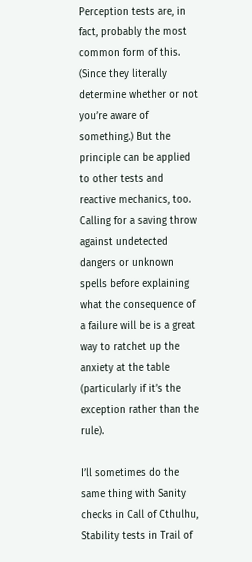Perception tests are, in fact, probably the most common form of this. (Since they literally determine whether or not you’re aware of something.) But the principle can be applied to other tests and reactive mechanics, too. Calling for a saving throw against undetected dangers or unknown spells before explaining what the consequence of a failure will be is a great way to ratchet up the anxiety at the table (particularly if it’s the exception rather than the rule).

I’ll sometimes do the same thing with Sanity checks in Call of Cthulhu, Stability tests in Trail of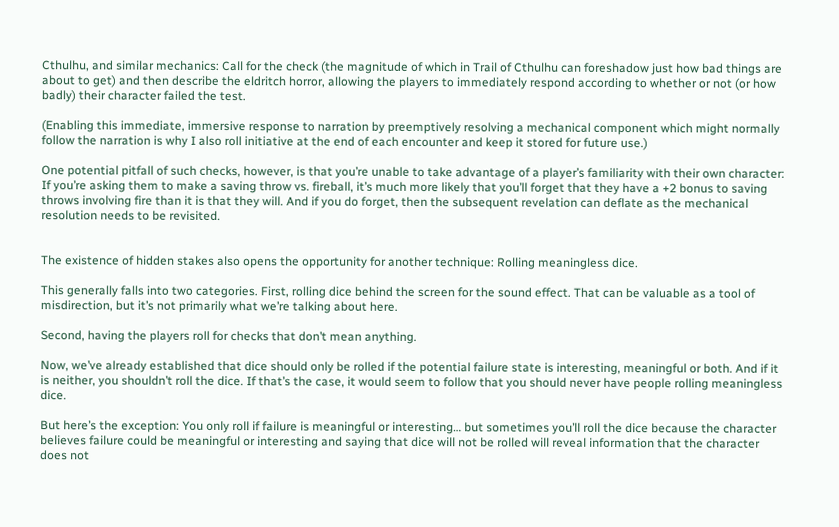Cthulhu, and similar mechanics: Call for the check (the magnitude of which in Trail of Cthulhu can foreshadow just how bad things are about to get) and then describe the eldritch horror, allowing the players to immediately respond according to whether or not (or how badly) their character failed the test.

(Enabling this immediate, immersive response to narration by preemptively resolving a mechanical component which might normally follow the narration is why I also roll initiative at the end of each encounter and keep it stored for future use.)

One potential pitfall of such checks, however, is that you’re unable to take advantage of a player’s familiarity with their own character: If you’re asking them to make a saving throw vs. fireball, it’s much more likely that you’ll forget that they have a +2 bonus to saving throws involving fire than it is that they will. And if you do forget, then the subsequent revelation can deflate as the mechanical resolution needs to be revisited.


The existence of hidden stakes also opens the opportunity for another technique: Rolling meaningless dice.

This generally falls into two categories. First, rolling dice behind the screen for the sound effect. That can be valuable as a tool of misdirection, but it’s not primarily what we’re talking about here.

Second, having the players roll for checks that don’t mean anything.

Now, we’ve already established that dice should only be rolled if the potential failure state is interesting, meaningful or both. And if it is neither, you shouldn’t roll the dice. If that’s the case, it would seem to follow that you should never have people rolling meaningless dice.

But here’s the exception: You only roll if failure is meaningful or interesting… but sometimes you’ll roll the dice because the character believes failure could be meaningful or interesting and saying that dice will not be rolled will reveal information that the character does not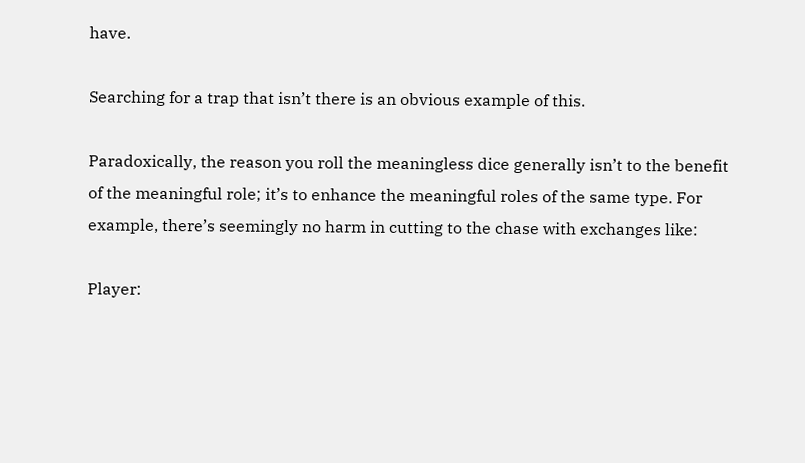have.

Searching for a trap that isn’t there is an obvious example of this.

Paradoxically, the reason you roll the meaningless dice generally isn’t to the benefit of the meaningful role; it’s to enhance the meaningful roles of the same type. For example, there’s seemingly no harm in cutting to the chase with exchanges like:

Player: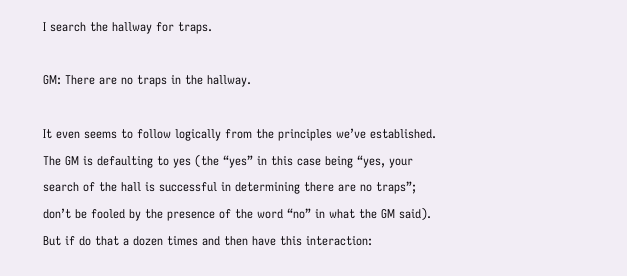I search the hallway for traps.

GM: There are no traps in the hallway.

It even seems to follow logically from the principles we’ve established. The GM is defaulting to yes (the “yes” in this case being “yes, your search of the hall is successful in determining there are no traps”; don’t be fooled by the presence of the word “no” in what the GM said). But if do that a dozen times and then have this interaction: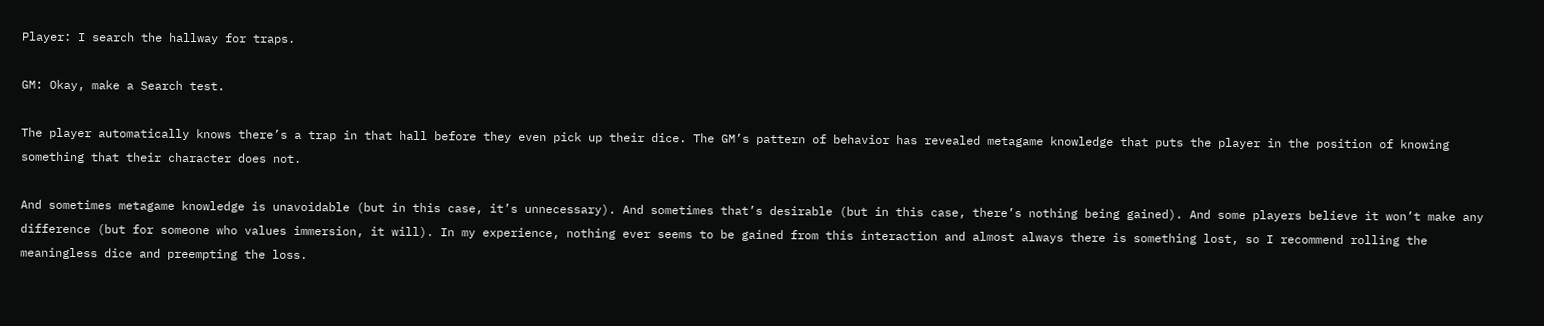Player: I search the hallway for traps.

GM: Okay, make a Search test.

The player automatically knows there’s a trap in that hall before they even pick up their dice. The GM’s pattern of behavior has revealed metagame knowledge that puts the player in the position of knowing something that their character does not.

And sometimes metagame knowledge is unavoidable (but in this case, it’s unnecessary). And sometimes that’s desirable (but in this case, there’s nothing being gained). And some players believe it won’t make any difference (but for someone who values immersion, it will). In my experience, nothing ever seems to be gained from this interaction and almost always there is something lost, so I recommend rolling the meaningless dice and preempting the loss.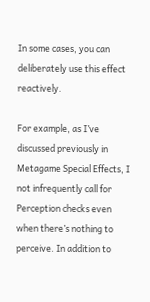In some cases, you can deliberately use this effect reactively.

For example, as I’ve discussed previously in Metagame Special Effects, I not infrequently call for Perception checks even when there’s nothing to perceive. In addition to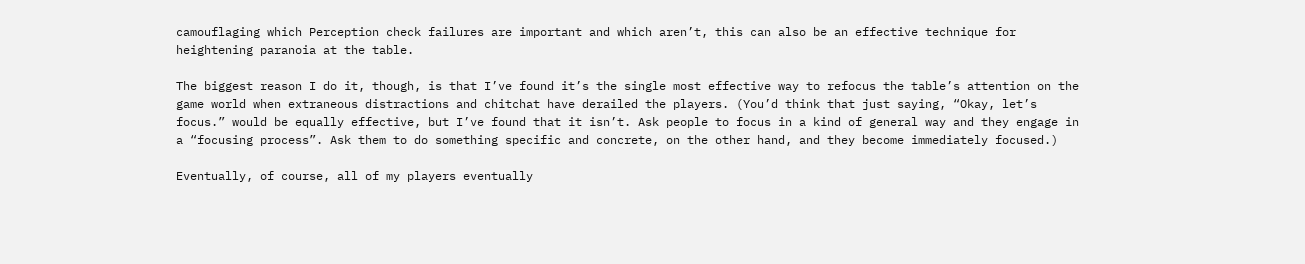camouflaging which Perception check failures are important and which aren’t, this can also be an effective technique for heightening paranoia at the table.

The biggest reason I do it, though, is that I’ve found it’s the single most effective way to refocus the table’s attention on the game world when extraneous distractions and chitchat have derailed the players. (You’d think that just saying, “Okay, let’s focus.” would be equally effective, but I’ve found that it isn’t. Ask people to focus in a kind of general way and they engage in a “focusing process”. Ask them to do something specific and concrete, on the other hand, and they become immediately focused.)

Eventually, of course, all of my players eventually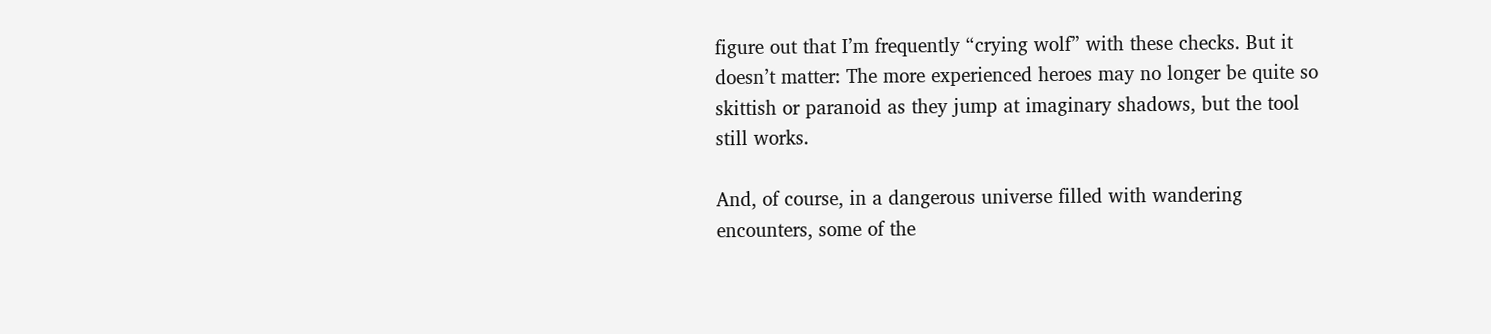figure out that I’m frequently “crying wolf” with these checks. But it doesn’t matter: The more experienced heroes may no longer be quite so skittish or paranoid as they jump at imaginary shadows, but the tool still works.

And, of course, in a dangerous universe filled with wandering encounters, some of the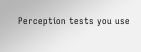Perception tests you use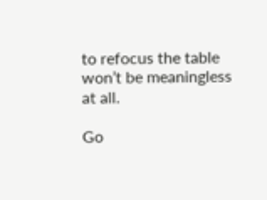to refocus the table won’t be meaningless at all.

Go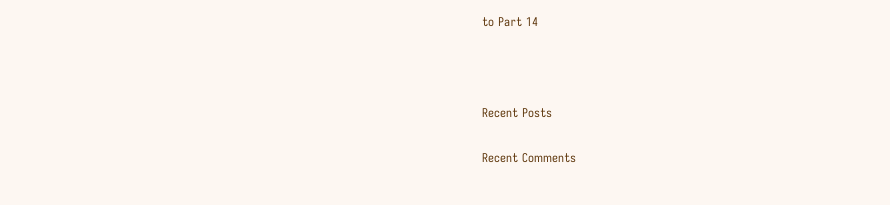to Part 14



Recent Posts

Recent Comments